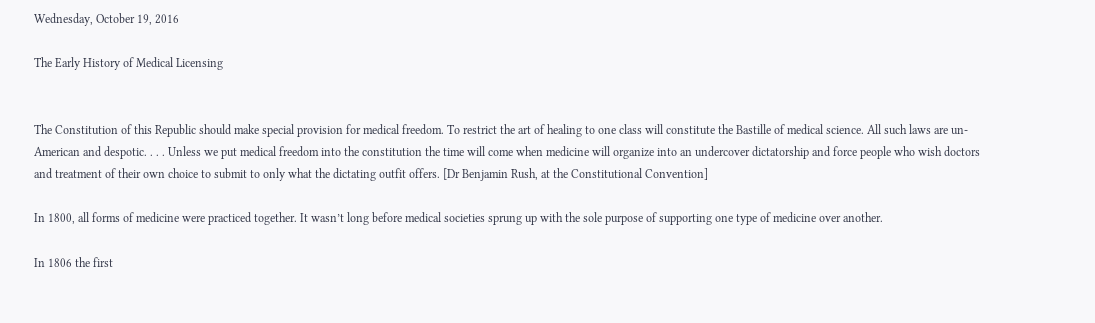Wednesday, October 19, 2016

The Early History of Medical Licensing


The Constitution of this Republic should make special provision for medical freedom. To restrict the art of healing to one class will constitute the Bastille of medical science. All such laws are un-American and despotic. . . . Unless we put medical freedom into the constitution the time will come when medicine will organize into an undercover dictatorship and force people who wish doctors and treatment of their own choice to submit to only what the dictating outfit offers. [Dr Benjamin Rush, at the Constitutional Convention]

In 1800, all forms of medicine were practiced together. It wasn’t long before medical societies sprung up with the sole purpose of supporting one type of medicine over another.

In 1806 the first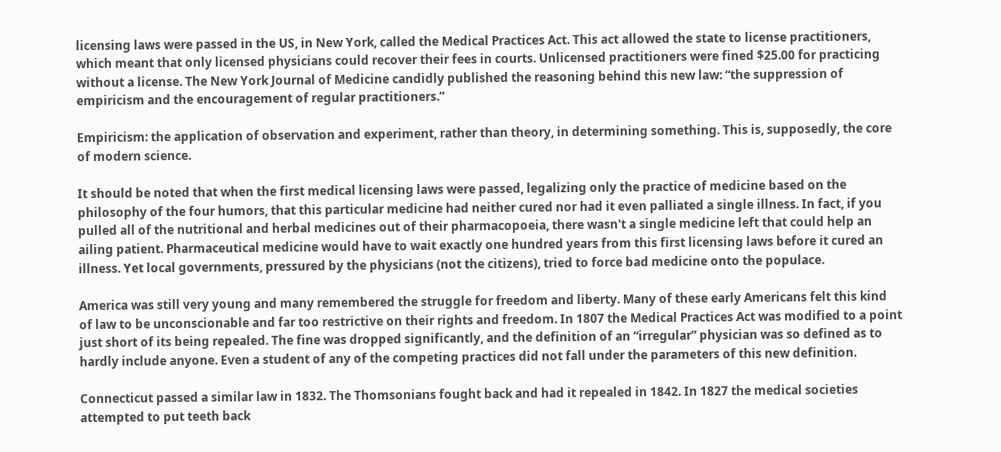licensing laws were passed in the US, in New York, called the Medical Practices Act. This act allowed the state to license practitioners, which meant that only licensed physicians could recover their fees in courts. Unlicensed practitioners were fined $25.00 for practicing without a license. The New York Journal of Medicine candidly published the reasoning behind this new law: “the suppression of empiricism and the encouragement of regular practitioners.”

Empiricism: the application of observation and experiment, rather than theory, in determining something. This is, supposedly, the core of modern science.

It should be noted that when the first medical licensing laws were passed, legalizing only the practice of medicine based on the philosophy of the four humors, that this particular medicine had neither cured nor had it even palliated a single illness. In fact, if you pulled all of the nutritional and herbal medicines out of their pharmacopoeia, there wasn't a single medicine left that could help an ailing patient. Pharmaceutical medicine would have to wait exactly one hundred years from this first licensing laws before it cured an illness. Yet local governments, pressured by the physicians (not the citizens), tried to force bad medicine onto the populace.

America was still very young and many remembered the struggle for freedom and liberty. Many of these early Americans felt this kind of law to be unconscionable and far too restrictive on their rights and freedom. In 1807 the Medical Practices Act was modified to a point just short of its being repealed. The fine was dropped significantly, and the definition of an “irregular” physician was so defined as to hardly include anyone. Even a student of any of the competing practices did not fall under the parameters of this new definition.

Connecticut passed a similar law in 1832. The Thomsonians fought back and had it repealed in 1842. In 1827 the medical societies attempted to put teeth back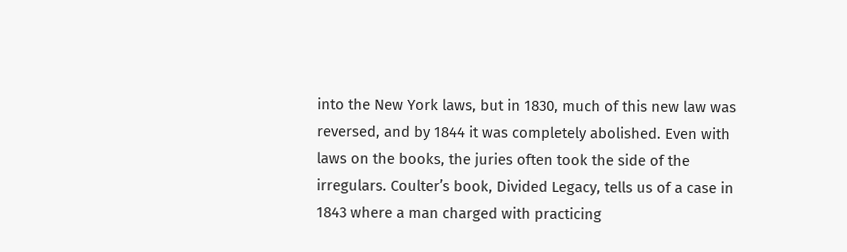into the New York laws, but in 1830, much of this new law was reversed, and by 1844 it was completely abolished. Even with laws on the books, the juries often took the side of the irregulars. Coulter’s book, Divided Legacy, tells us of a case in 1843 where a man charged with practicing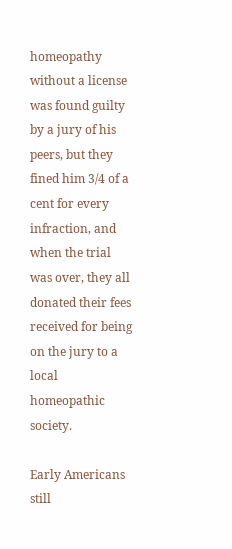homeopathy without a license was found guilty by a jury of his peers, but they fined him 3/4 of a cent for every infraction, and when the trial was over, they all donated their fees received for being on the jury to a local homeopathic society.

Early Americans still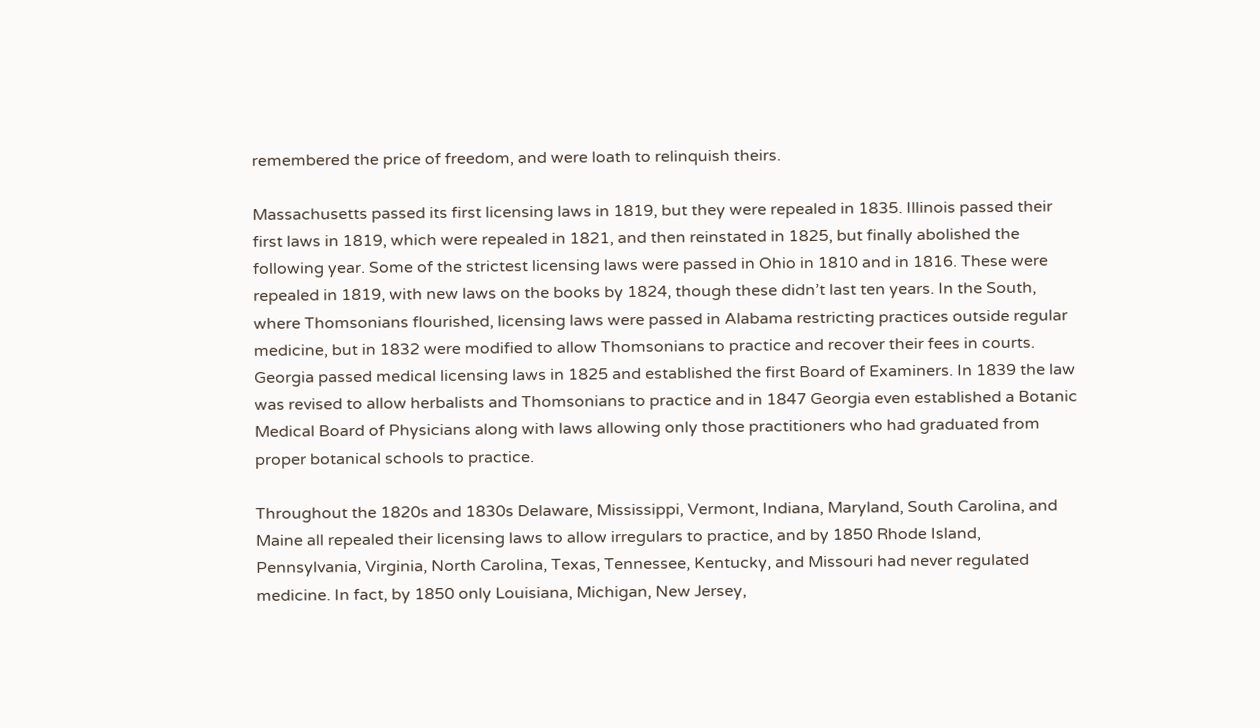remembered the price of freedom, and were loath to relinquish theirs.

Massachusetts passed its first licensing laws in 1819, but they were repealed in 1835. Illinois passed their first laws in 1819, which were repealed in 1821, and then reinstated in 1825, but finally abolished the following year. Some of the strictest licensing laws were passed in Ohio in 1810 and in 1816. These were repealed in 1819, with new laws on the books by 1824, though these didn’t last ten years. In the South, where Thomsonians flourished, licensing laws were passed in Alabama restricting practices outside regular medicine, but in 1832 were modified to allow Thomsonians to practice and recover their fees in courts. Georgia passed medical licensing laws in 1825 and established the first Board of Examiners. In 1839 the law was revised to allow herbalists and Thomsonians to practice and in 1847 Georgia even established a Botanic Medical Board of Physicians along with laws allowing only those practitioners who had graduated from proper botanical schools to practice.

Throughout the 1820s and 1830s Delaware, Mississippi, Vermont, Indiana, Maryland, South Carolina, and Maine all repealed their licensing laws to allow irregulars to practice, and by 1850 Rhode Island, Pennsylvania, Virginia, North Carolina, Texas, Tennessee, Kentucky, and Missouri had never regulated medicine. In fact, by 1850 only Louisiana, Michigan, New Jersey,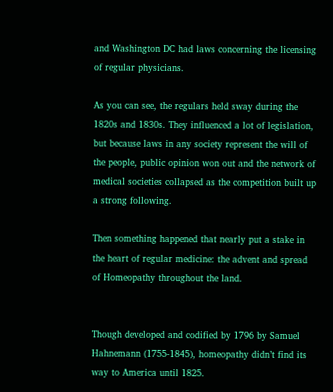and Washington DC had laws concerning the licensing of regular physicians.

As you can see, the regulars held sway during the 1820s and 1830s. They influenced a lot of legislation, but because laws in any society represent the will of the people, public opinion won out and the network of medical societies collapsed as the competition built up a strong following.

Then something happened that nearly put a stake in the heart of regular medicine: the advent and spread of Homeopathy throughout the land.


Though developed and codified by 1796 by Samuel Hahnemann (1755-1845), homeopathy didn’t find its way to America until 1825.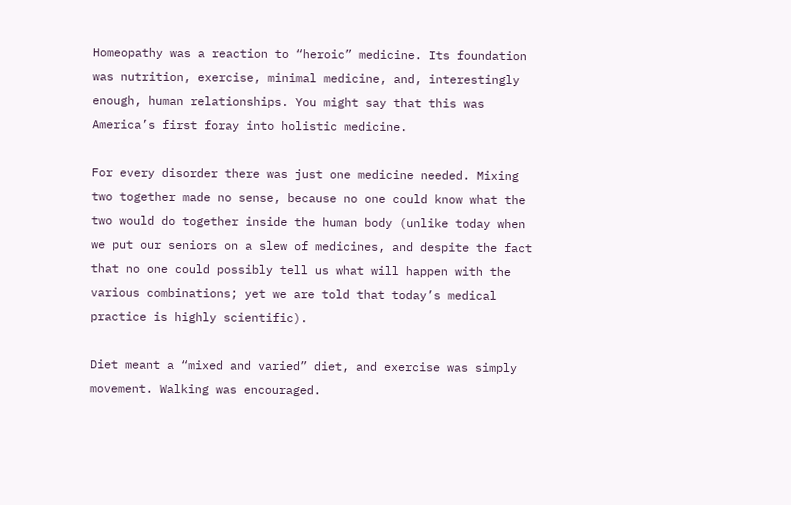Homeopathy was a reaction to “heroic” medicine. Its foundation was nutrition, exercise, minimal medicine, and, interestingly enough, human relationships. You might say that this was America’s first foray into holistic medicine.

For every disorder there was just one medicine needed. Mixing two together made no sense, because no one could know what the two would do together inside the human body (unlike today when we put our seniors on a slew of medicines, and despite the fact that no one could possibly tell us what will happen with the various combinations; yet we are told that today’s medical practice is highly scientific).

Diet meant a “mixed and varied” diet, and exercise was simply movement. Walking was encouraged.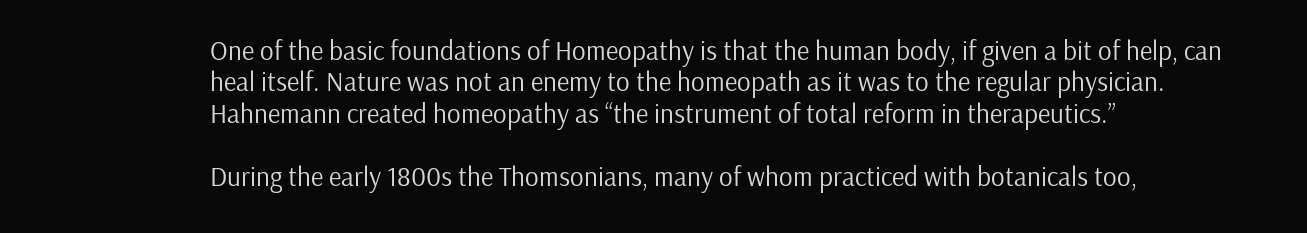One of the basic foundations of Homeopathy is that the human body, if given a bit of help, can heal itself. Nature was not an enemy to the homeopath as it was to the regular physician. Hahnemann created homeopathy as “the instrument of total reform in therapeutics.”

During the early 1800s the Thomsonians, many of whom practiced with botanicals too,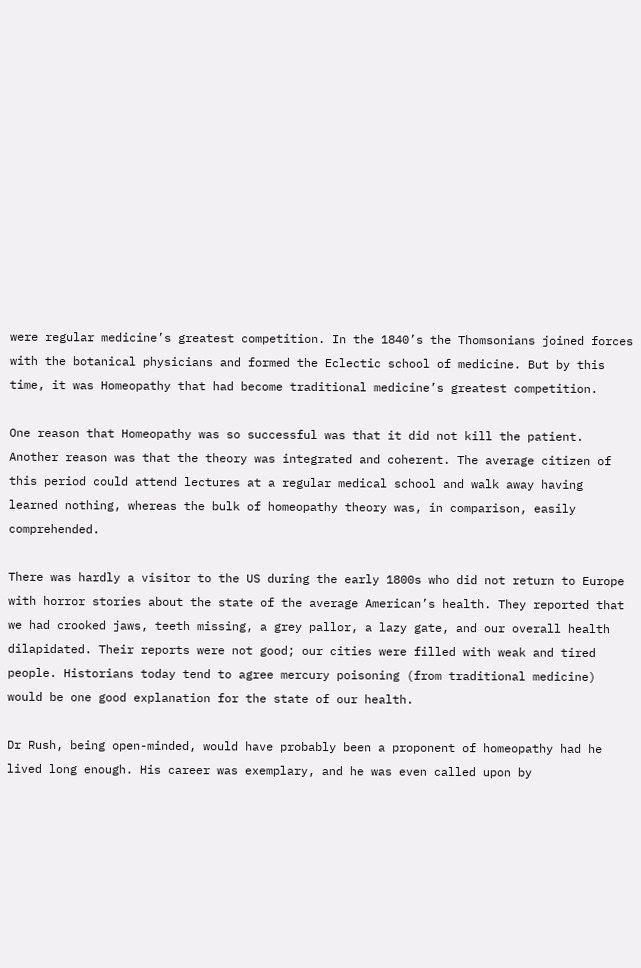were regular medicine’s greatest competition. In the 1840’s the Thomsonians joined forces with the botanical physicians and formed the Eclectic school of medicine. But by this time, it was Homeopathy that had become traditional medicine’s greatest competition.

One reason that Homeopathy was so successful was that it did not kill the patient. Another reason was that the theory was integrated and coherent. The average citizen of this period could attend lectures at a regular medical school and walk away having learned nothing, whereas the bulk of homeopathy theory was, in comparison, easily comprehended.

There was hardly a visitor to the US during the early 1800s who did not return to Europe with horror stories about the state of the average American’s health. They reported that we had crooked jaws, teeth missing, a grey pallor, a lazy gate, and our overall health dilapidated. Their reports were not good; our cities were filled with weak and tired people. Historians today tend to agree mercury poisoning (from traditional medicine) would be one good explanation for the state of our health.

Dr Rush, being open-minded, would have probably been a proponent of homeopathy had he lived long enough. His career was exemplary, and he was even called upon by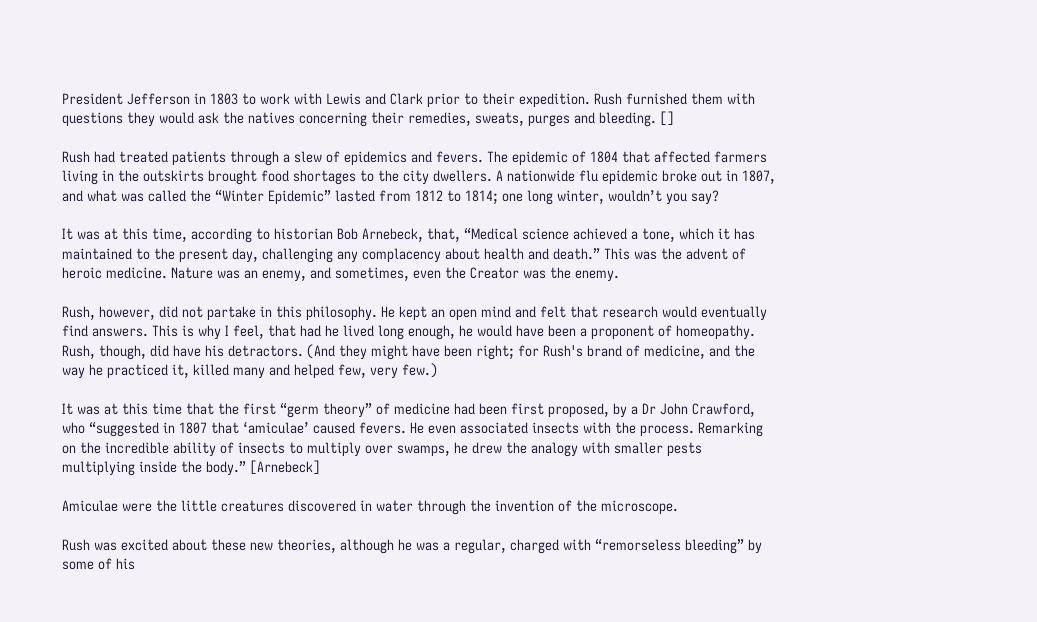President Jefferson in 1803 to work with Lewis and Clark prior to their expedition. Rush furnished them with questions they would ask the natives concerning their remedies, sweats, purges and bleeding. []

Rush had treated patients through a slew of epidemics and fevers. The epidemic of 1804 that affected farmers living in the outskirts brought food shortages to the city dwellers. A nationwide flu epidemic broke out in 1807, and what was called the “Winter Epidemic” lasted from 1812 to 1814; one long winter, wouldn’t you say?

It was at this time, according to historian Bob Arnebeck, that, “Medical science achieved a tone, which it has maintained to the present day, challenging any complacency about health and death.” This was the advent of heroic medicine. Nature was an enemy, and sometimes, even the Creator was the enemy.

Rush, however, did not partake in this philosophy. He kept an open mind and felt that research would eventually find answers. This is why I feel, that had he lived long enough, he would have been a proponent of homeopathy. Rush, though, did have his detractors. (And they might have been right; for Rush's brand of medicine, and the way he practiced it, killed many and helped few, very few.)

It was at this time that the first “germ theory” of medicine had been first proposed, by a Dr John Crawford, who “suggested in 1807 that ‘amiculae’ caused fevers. He even associated insects with the process. Remarking on the incredible ability of insects to multiply over swamps, he drew the analogy with smaller pests multiplying inside the body.” [Arnebeck]

Amiculae were the little creatures discovered in water through the invention of the microscope.

Rush was excited about these new theories, although he was a regular, charged with “remorseless bleeding” by some of his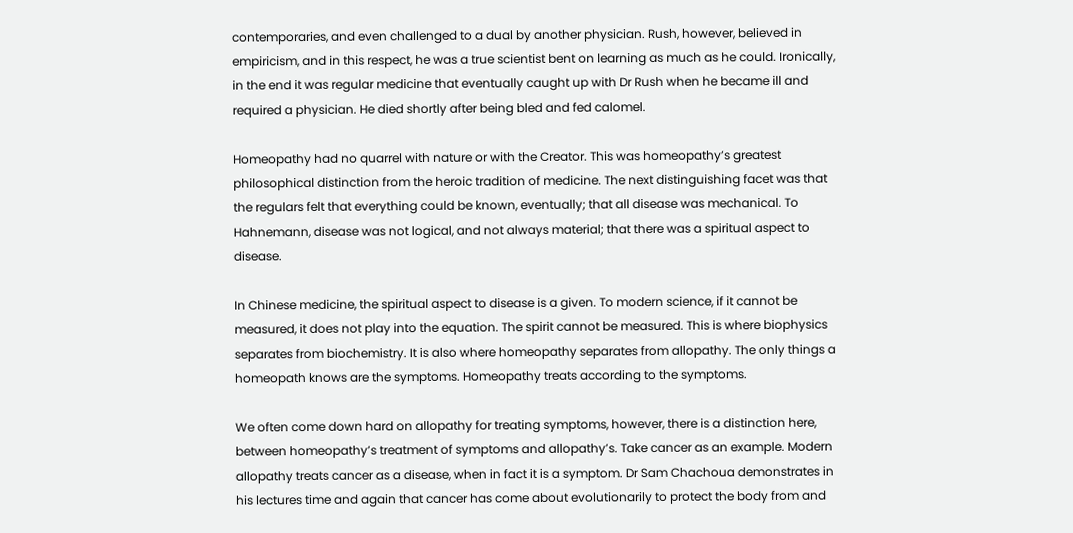contemporaries, and even challenged to a dual by another physician. Rush, however, believed in empiricism, and in this respect, he was a true scientist bent on learning as much as he could. Ironically, in the end it was regular medicine that eventually caught up with Dr Rush when he became ill and required a physician. He died shortly after being bled and fed calomel.

Homeopathy had no quarrel with nature or with the Creator. This was homeopathy’s greatest philosophical distinction from the heroic tradition of medicine. The next distinguishing facet was that the regulars felt that everything could be known, eventually; that all disease was mechanical. To Hahnemann, disease was not logical, and not always material; that there was a spiritual aspect to disease.

In Chinese medicine, the spiritual aspect to disease is a given. To modern science, if it cannot be measured, it does not play into the equation. The spirit cannot be measured. This is where biophysics separates from biochemistry. It is also where homeopathy separates from allopathy. The only things a homeopath knows are the symptoms. Homeopathy treats according to the symptoms.

We often come down hard on allopathy for treating symptoms, however, there is a distinction here, between homeopathy’s treatment of symptoms and allopathy’s. Take cancer as an example. Modern allopathy treats cancer as a disease, when in fact it is a symptom. Dr Sam Chachoua demonstrates in his lectures time and again that cancer has come about evolutionarily to protect the body from and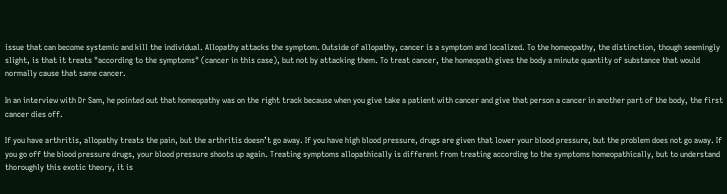issue that can become systemic and kill the individual. Allopathy attacks the symptom. Outside of allopathy, cancer is a symptom and localized. To the homeopathy, the distinction, though seemingly slight, is that it treats "according to the symptoms" (cancer in this case), but not by attacking them. To treat cancer, the homeopath gives the body a minute quantity of substance that would normally cause that same cancer.

In an interview with Dr Sam, he pointed out that homeopathy was on the right track because when you give take a patient with cancer and give that person a cancer in another part of the body, the first cancer dies off.

If you have arthritis, allopathy treats the pain, but the arthritis doesn’t go away. If you have high blood pressure, drugs are given that lower your blood pressure, but the problem does not go away. If you go off the blood pressure drugs, your blood pressure shoots up again. Treating symptoms allopathically is different from treating according to the symptoms homeopathically, but to understand thoroughly this exotic theory, it is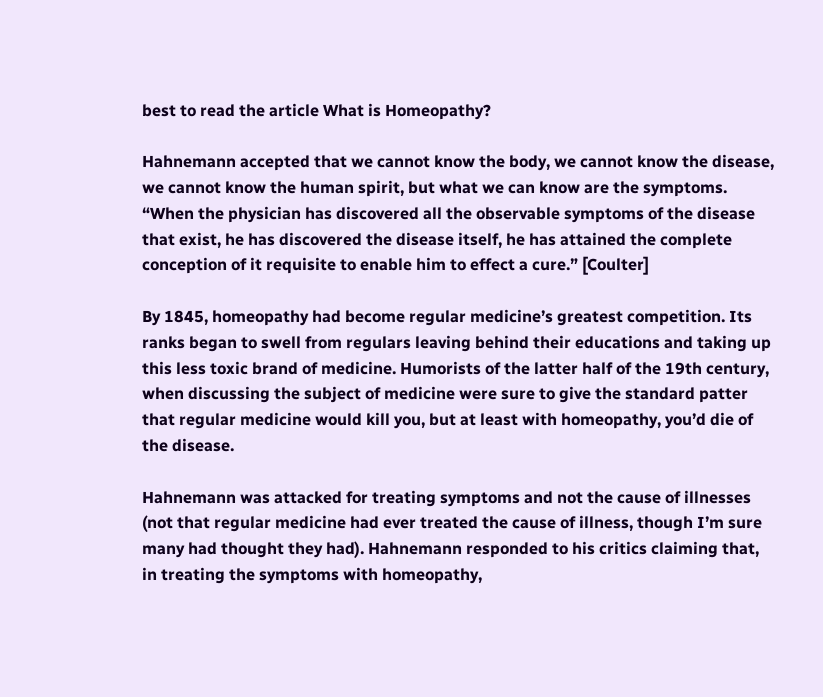best to read the article What is Homeopathy?

Hahnemann accepted that we cannot know the body, we cannot know the disease, we cannot know the human spirit, but what we can know are the symptoms. “When the physician has discovered all the observable symptoms of the disease that exist, he has discovered the disease itself, he has attained the complete conception of it requisite to enable him to effect a cure.” [Coulter]

By 1845, homeopathy had become regular medicine’s greatest competition. Its ranks began to swell from regulars leaving behind their educations and taking up this less toxic brand of medicine. Humorists of the latter half of the 19th century, when discussing the subject of medicine were sure to give the standard patter that regular medicine would kill you, but at least with homeopathy, you’d die of the disease.

Hahnemann was attacked for treating symptoms and not the cause of illnesses (not that regular medicine had ever treated the cause of illness, though I’m sure many had thought they had). Hahnemann responded to his critics claiming that, in treating the symptoms with homeopathy,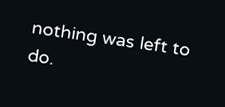nothing was left to do.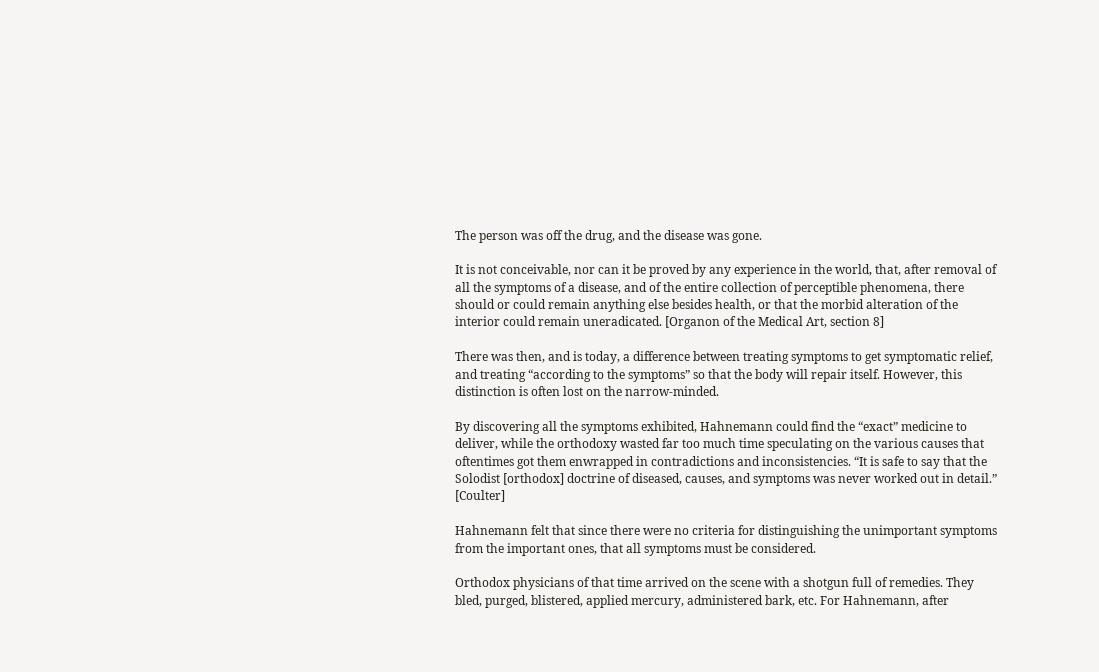The person was off the drug, and the disease was gone.

It is not conceivable, nor can it be proved by any experience in the world, that, after removal of all the symptoms of a disease, and of the entire collection of perceptible phenomena, there should or could remain anything else besides health, or that the morbid alteration of the interior could remain uneradicated. [Organon of the Medical Art, section 8]

There was then, and is today, a difference between treating symptoms to get symptomatic relief, and treating “according to the symptoms” so that the body will repair itself. However, this distinction is often lost on the narrow-minded.

By discovering all the symptoms exhibited, Hahnemann could find the “exact” medicine to deliver, while the orthodoxy wasted far too much time speculating on the various causes that oftentimes got them enwrapped in contradictions and inconsistencies. “It is safe to say that the Solodist [orthodox] doctrine of diseased, causes, and symptoms was never worked out in detail.” [Coulter]

Hahnemann felt that since there were no criteria for distinguishing the unimportant symptoms from the important ones, that all symptoms must be considered.

Orthodox physicians of that time arrived on the scene with a shotgun full of remedies. They bled, purged, blistered, applied mercury, administered bark, etc. For Hahnemann, after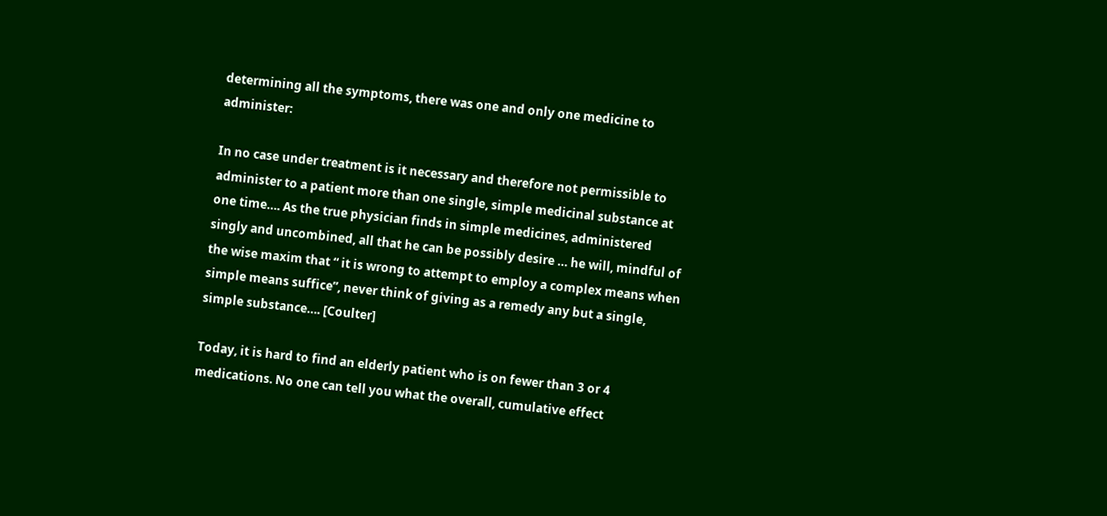determining all the symptoms, there was one and only one medicine to administer:

In no case under treatment is it necessary and therefore not permissible to administer to a patient more than one single, simple medicinal substance at one time…. As the true physician finds in simple medicines, administered singly and uncombined, all that he can be possibly desire … he will, mindful of the wise maxim that “ it is wrong to attempt to employ a complex means when simple means suffice”, never think of giving as a remedy any but a single, simple substance…. [Coulter]

Today, it is hard to find an elderly patient who is on fewer than 3 or 4 medications. No one can tell you what the overall, cumulative effect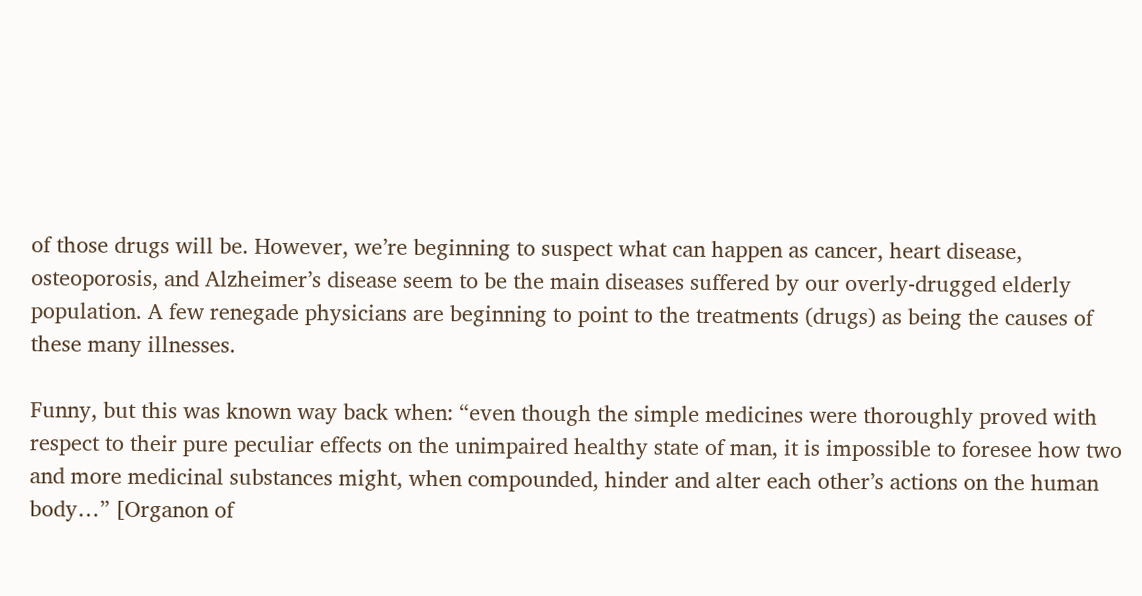of those drugs will be. However, we’re beginning to suspect what can happen as cancer, heart disease, osteoporosis, and Alzheimer’s disease seem to be the main diseases suffered by our overly-drugged elderly population. A few renegade physicians are beginning to point to the treatments (drugs) as being the causes of these many illnesses.

Funny, but this was known way back when: “even though the simple medicines were thoroughly proved with respect to their pure peculiar effects on the unimpaired healthy state of man, it is impossible to foresee how two and more medicinal substances might, when compounded, hinder and alter each other’s actions on the human body…” [Organon of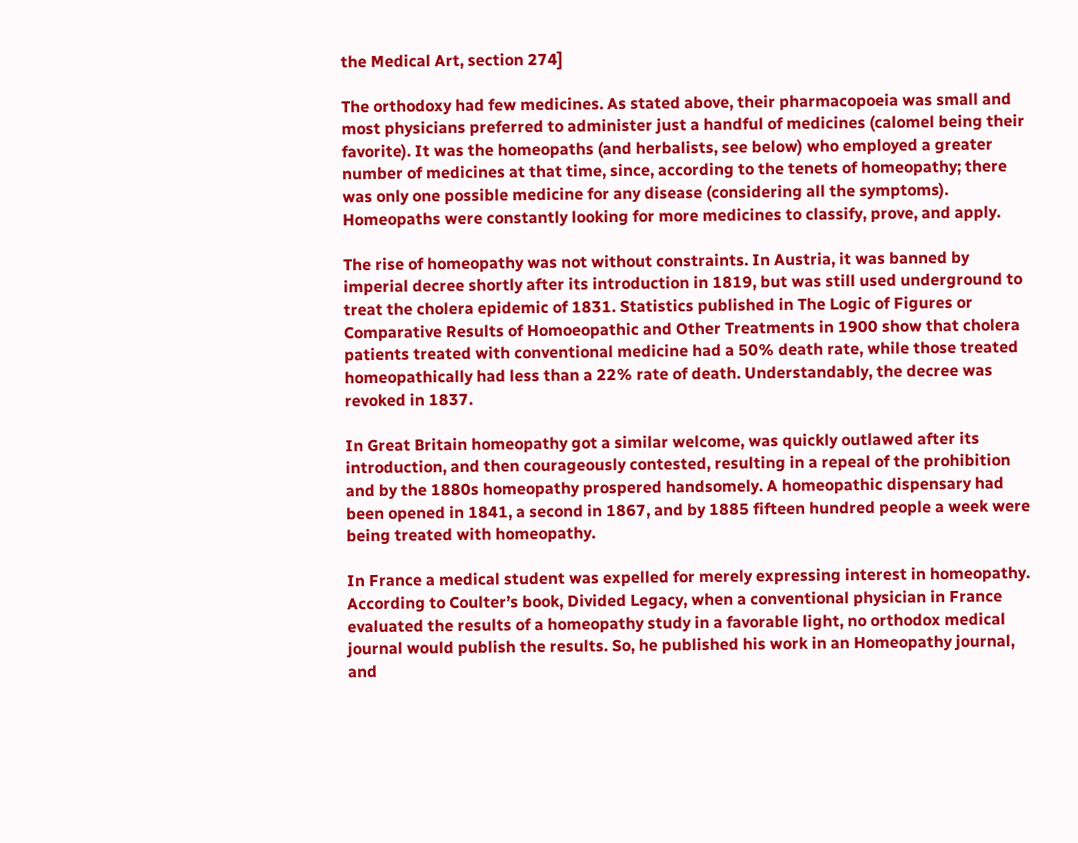the Medical Art, section 274]

The orthodoxy had few medicines. As stated above, their pharmacopoeia was small and most physicians preferred to administer just a handful of medicines (calomel being their favorite). It was the homeopaths (and herbalists, see below) who employed a greater number of medicines at that time, since, according to the tenets of homeopathy; there was only one possible medicine for any disease (considering all the symptoms). Homeopaths were constantly looking for more medicines to classify, prove, and apply.

The rise of homeopathy was not without constraints. In Austria, it was banned by imperial decree shortly after its introduction in 1819, but was still used underground to treat the cholera epidemic of 1831. Statistics published in The Logic of Figures or Comparative Results of Homoeopathic and Other Treatments in 1900 show that cholera patients treated with conventional medicine had a 50% death rate, while those treated homeopathically had less than a 22% rate of death. Understandably, the decree was revoked in 1837.

In Great Britain homeopathy got a similar welcome, was quickly outlawed after its introduction, and then courageously contested, resulting in a repeal of the prohibition and by the 1880s homeopathy prospered handsomely. A homeopathic dispensary had been opened in 1841, a second in 1867, and by 1885 fifteen hundred people a week were being treated with homeopathy.

In France a medical student was expelled for merely expressing interest in homeopathy. According to Coulter’s book, Divided Legacy, when a conventional physician in France evaluated the results of a homeopathy study in a favorable light, no orthodox medical journal would publish the results. So, he published his work in an Homeopathy journal, and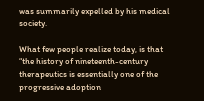was summarily expelled by his medical society.

What few people realize today, is that “the history of nineteenth-century therapeutics is essentially one of the progressive adoption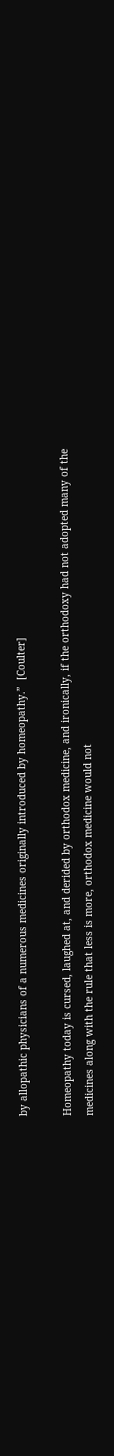by allopathic physicians of a numerous medicines originally introduced by homeopathy.”  [Coulter]

Homeopathy today is cursed, laughed at, and derided by orthodox medicine, and ironically, if the orthodoxy had not adopted many of the medicines along with the rule that less is more, orthodox medicine would not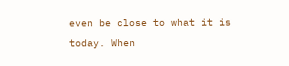even be close to what it is today. When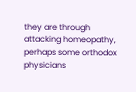they are through attacking homeopathy, perhaps some orthodox physicians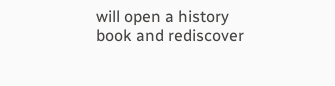will open a history book and rediscover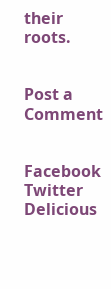their roots.


Post a Comment


Facebook Twitter Delicious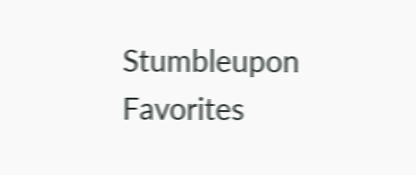Stumbleupon Favorites